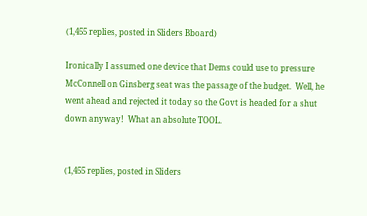(1,455 replies, posted in Sliders Bboard)

Ironically I assumed one device that Dems could use to pressure McConnell on Ginsberg seat was the passage of the budget.  Well, he went ahead and rejected it today so the Govt is headed for a shut down anyway!  What an absolute TOOL.


(1,455 replies, posted in Sliders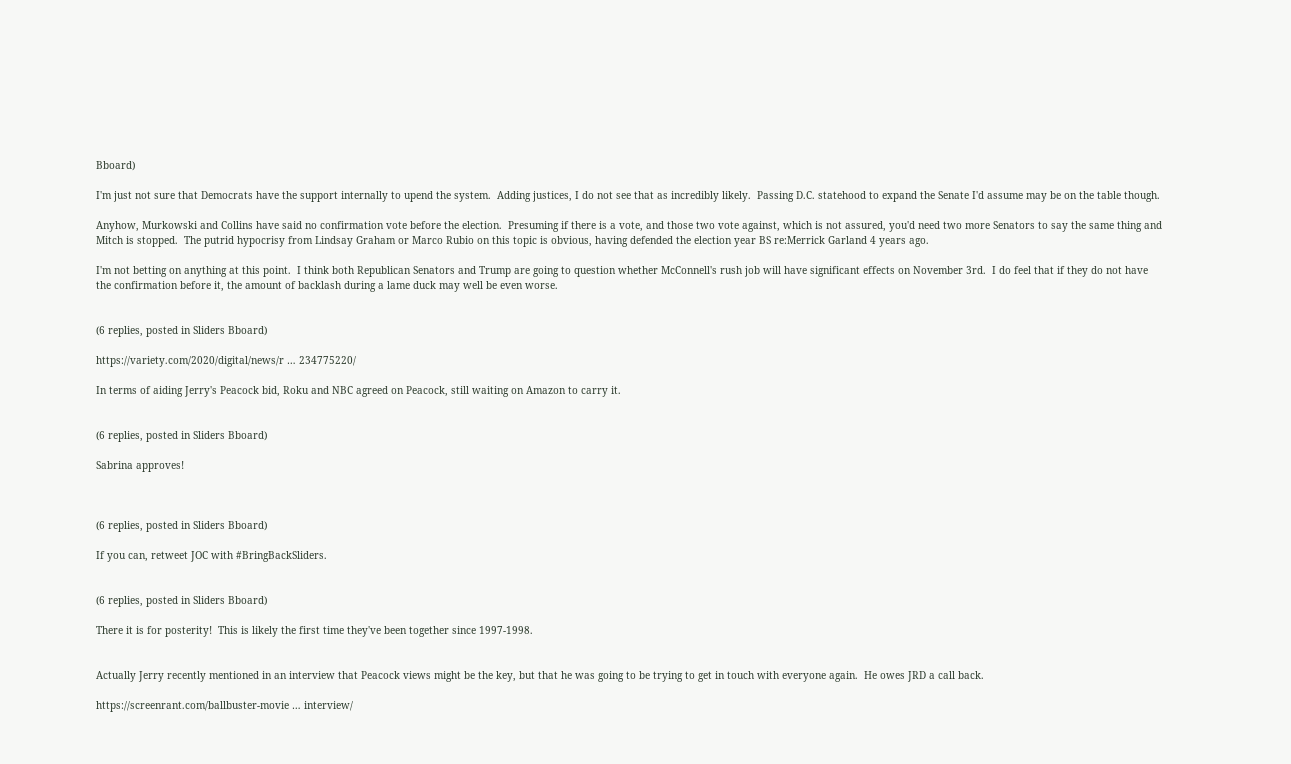Bboard)

I'm just not sure that Democrats have the support internally to upend the system.  Adding justices, I do not see that as incredibly likely.  Passing D.C. statehood to expand the Senate I'd assume may be on the table though.

Anyhow, Murkowski and Collins have said no confirmation vote before the election.  Presuming if there is a vote, and those two vote against, which is not assured, you'd need two more Senators to say the same thing and Mitch is stopped.  The putrid hypocrisy from Lindsay Graham or Marco Rubio on this topic is obvious, having defended the election year BS re:Merrick Garland 4 years ago.

I'm not betting on anything at this point.  I think both Republican Senators and Trump are going to question whether McConnell's rush job will have significant effects on November 3rd.  I do feel that if they do not have the confirmation before it, the amount of backlash during a lame duck may well be even worse.


(6 replies, posted in Sliders Bboard)

https://variety.com/2020/digital/news/r … 234775220/

In terms of aiding Jerry's Peacock bid, Roku and NBC agreed on Peacock, still waiting on Amazon to carry it.


(6 replies, posted in Sliders Bboard)

Sabrina approves!



(6 replies, posted in Sliders Bboard)

If you can, retweet JOC with #BringBackSliders.


(6 replies, posted in Sliders Bboard)

There it is for posterity!  This is likely the first time they've been together since 1997-1998.


Actually Jerry recently mentioned in an interview that Peacock views might be the key, but that he was going to be trying to get in touch with everyone again.  He owes JRD a call back.

https://screenrant.com/ballbuster-movie … interview/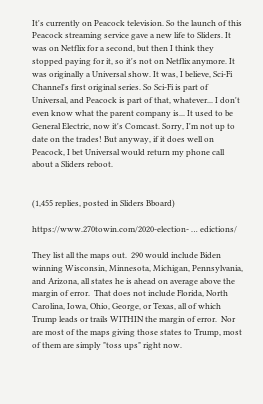It's currently on Peacock television. So the launch of this Peacock streaming service gave a new life to Sliders. It was on Netflix for a second, but then I think they stopped paying for it, so it's not on Netflix anymore. It was originally a Universal show. It was, I believe, Sci-Fi Channel's first original series. So Sci-Fi is part of Universal, and Peacock is part of that, whatever... I don't even know what the parent company is... It used to be General Electric, now it's Comcast. Sorry, I'm not up to date on the trades! But anyway, if it does well on Peacock, I bet Universal would return my phone call about a Sliders reboot.


(1,455 replies, posted in Sliders Bboard)

https://www.270towin.com/2020-election- … edictions/

They list all the maps out.  290 would include Biden winning Wisconsin, Minnesota, Michigan, Pennsylvania, and Arizona, all states he is ahead on average above the margin of error.  That does not include Florida, North Carolina, Iowa, Ohio, George, or Texas, all of which Trump leads or trails WITHIN the margin of error.  Nor are most of the maps giving those states to Trump, most of them are simply "toss ups" right now.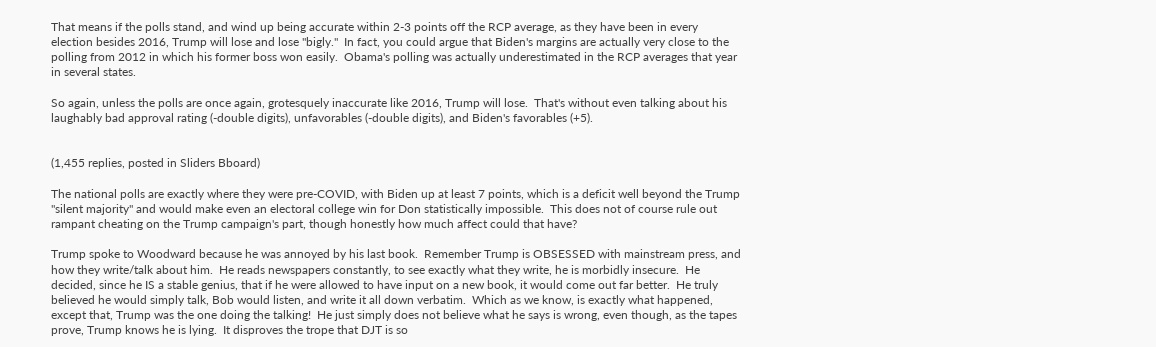That means if the polls stand, and wind up being accurate within 2-3 points off the RCP average, as they have been in every election besides 2016, Trump will lose and lose "bigly."  In fact, you could argue that Biden's margins are actually very close to the polling from 2012 in which his former boss won easily.  Obama's polling was actually underestimated in the RCP averages that year in several states.

So again, unless the polls are once again, grotesquely inaccurate like 2016, Trump will lose.  That's without even talking about his laughably bad approval rating (-double digits), unfavorables (-double digits), and Biden's favorables (+5).


(1,455 replies, posted in Sliders Bboard)

The national polls are exactly where they were pre-COVID, with Biden up at least 7 points, which is a deficit well beyond the Trump "silent majority" and would make even an electoral college win for Don statistically impossible.  This does not of course rule out rampant cheating on the Trump campaign's part, though honestly how much affect could that have?

Trump spoke to Woodward because he was annoyed by his last book.  Remember Trump is OBSESSED with mainstream press, and how they write/talk about him.  He reads newspapers constantly, to see exactly what they write, he is morbidly insecure.  He decided, since he IS a stable genius, that if he were allowed to have input on a new book, it would come out far better.  He truly believed he would simply talk, Bob would listen, and write it all down verbatim.  Which as we know, is exactly what happened, except that, Trump was the one doing the talking!  He just simply does not believe what he says is wrong, even though, as the tapes prove, Trump knows he is lying.  It disproves the trope that DJT is so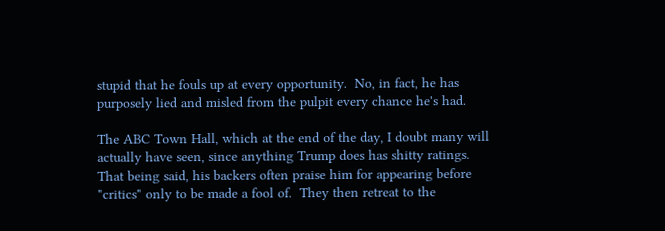stupid that he fouls up at every opportunity.  No, in fact, he has purposely lied and misled from the pulpit every chance he's had.

The ABC Town Hall, which at the end of the day, I doubt many will actually have seen, since anything Trump does has shitty ratings.  That being said, his backers often praise him for appearing before "critics" only to be made a fool of.  They then retreat to the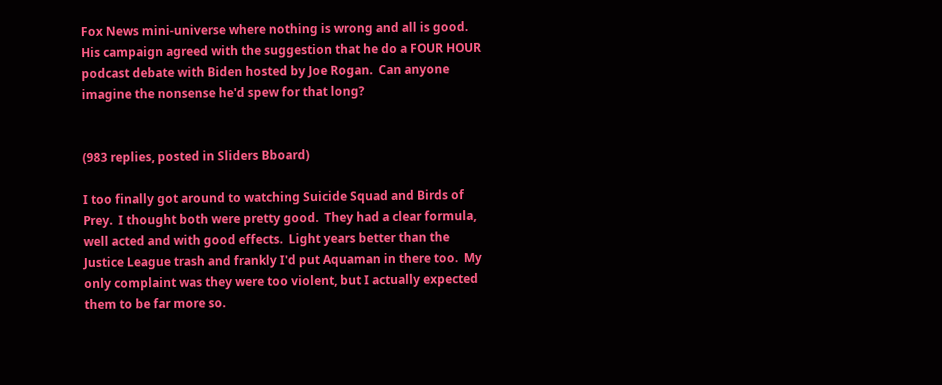Fox News mini-universe where nothing is wrong and all is good.  His campaign agreed with the suggestion that he do a FOUR HOUR podcast debate with Biden hosted by Joe Rogan.  Can anyone imagine the nonsense he'd spew for that long?


(983 replies, posted in Sliders Bboard)

I too finally got around to watching Suicide Squad and Birds of Prey.  I thought both were pretty good.  They had a clear formula, well acted and with good effects.  Light years better than the Justice League trash and frankly I'd put Aquaman in there too.  My only complaint was they were too violent, but I actually expected them to be far more so.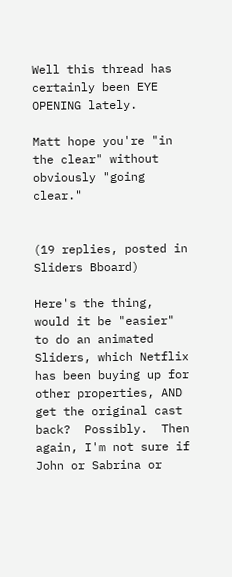Well this thread has certainly been EYE OPENING lately.

Matt hope you're "in the clear" without obviously "going clear."


(19 replies, posted in Sliders Bboard)

Here's the thing, would it be "easier" to do an animated Sliders, which Netflix has been buying up for other properties, AND get the original cast back?  Possibly.  Then again, I'm not sure if John or Sabrina or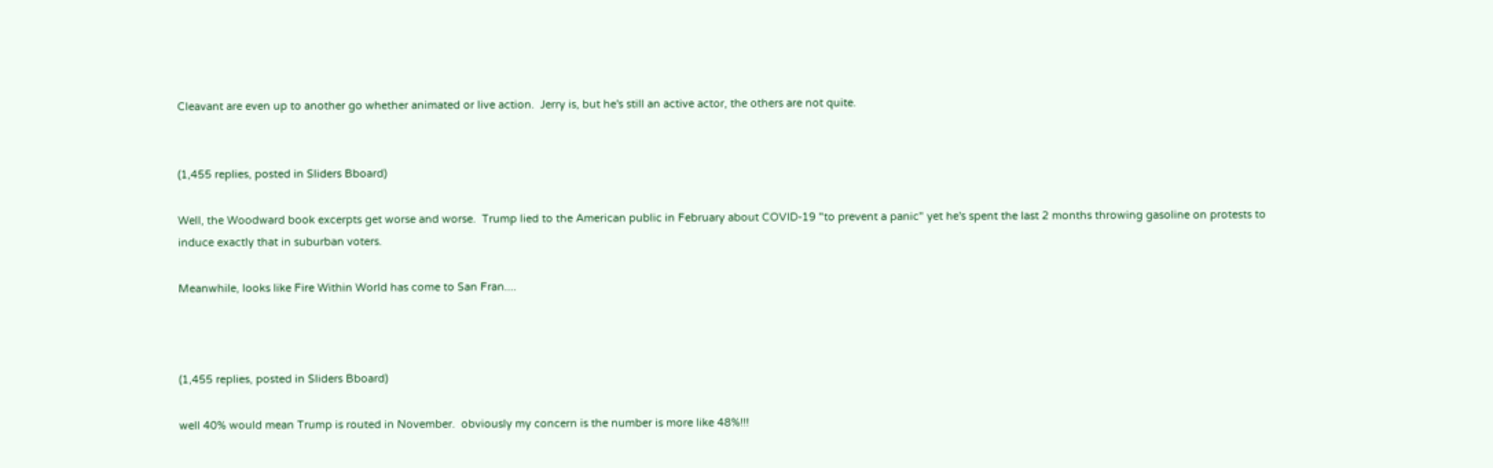Cleavant are even up to another go whether animated or live action.  Jerry is, but he's still an active actor, the others are not quite.


(1,455 replies, posted in Sliders Bboard)

Well, the Woodward book excerpts get worse and worse.  Trump lied to the American public in February about COVID-19 "to prevent a panic" yet he's spent the last 2 months throwing gasoline on protests to induce exactly that in suburban voters.

Meanwhile, looks like Fire Within World has come to San Fran....



(1,455 replies, posted in Sliders Bboard)

well 40% would mean Trump is routed in November.  obviously my concern is the number is more like 48%!!!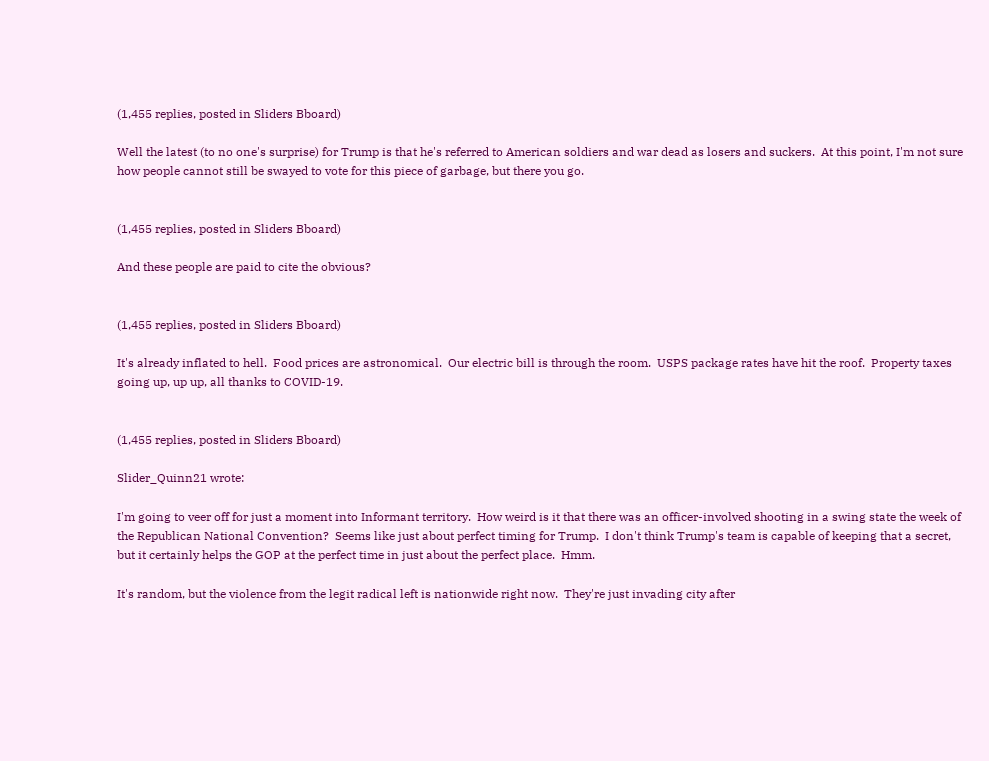(1,455 replies, posted in Sliders Bboard)

Well the latest (to no one's surprise) for Trump is that he's referred to American soldiers and war dead as losers and suckers.  At this point, I'm not sure how people cannot still be swayed to vote for this piece of garbage, but there you go.


(1,455 replies, posted in Sliders Bboard)

And these people are paid to cite the obvious?


(1,455 replies, posted in Sliders Bboard)

It's already inflated to hell.  Food prices are astronomical.  Our electric bill is through the room.  USPS package rates have hit the roof.  Property taxes going up, up up, all thanks to COVID-19.


(1,455 replies, posted in Sliders Bboard)

Slider_Quinn21 wrote:

I'm going to veer off for just a moment into Informant territory.  How weird is it that there was an officer-involved shooting in a swing state the week of the Republican National Convention?  Seems like just about perfect timing for Trump.  I don't think Trump's team is capable of keeping that a secret, but it certainly helps the GOP at the perfect time in just about the perfect place.  Hmm.

It's random, but the violence from the legit radical left is nationwide right now.  They're just invading city after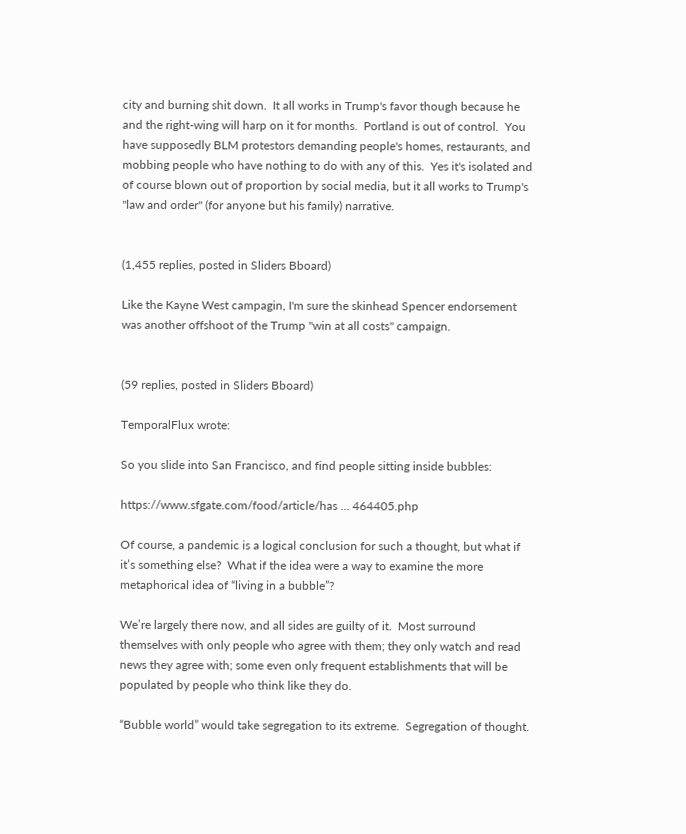city and burning shit down.  It all works in Trump's favor though because he and the right-wing will harp on it for months.  Portland is out of control.  You have supposedly BLM protestors demanding people's homes, restaurants, and mobbing people who have nothing to do with any of this.  Yes it's isolated and of course blown out of proportion by social media, but it all works to Trump's "law and order" (for anyone but his family) narrative.


(1,455 replies, posted in Sliders Bboard)

Like the Kayne West campagin, I'm sure the skinhead Spencer endorsement was another offshoot of the Trump "win at all costs" campaign.


(59 replies, posted in Sliders Bboard)

TemporalFlux wrote:

So you slide into San Francisco, and find people sitting inside bubbles:

https://www.sfgate.com/food/article/has … 464405.php

Of course, a pandemic is a logical conclusion for such a thought, but what if it’s something else?  What if the idea were a way to examine the more metaphorical idea of “living in a bubble”?

We’re largely there now, and all sides are guilty of it.  Most surround themselves with only people who agree with them; they only watch and read news they agree with; some even only frequent establishments that will be populated by people who think like they do.

“Bubble world” would take segregation to its extreme.  Segregation of thought.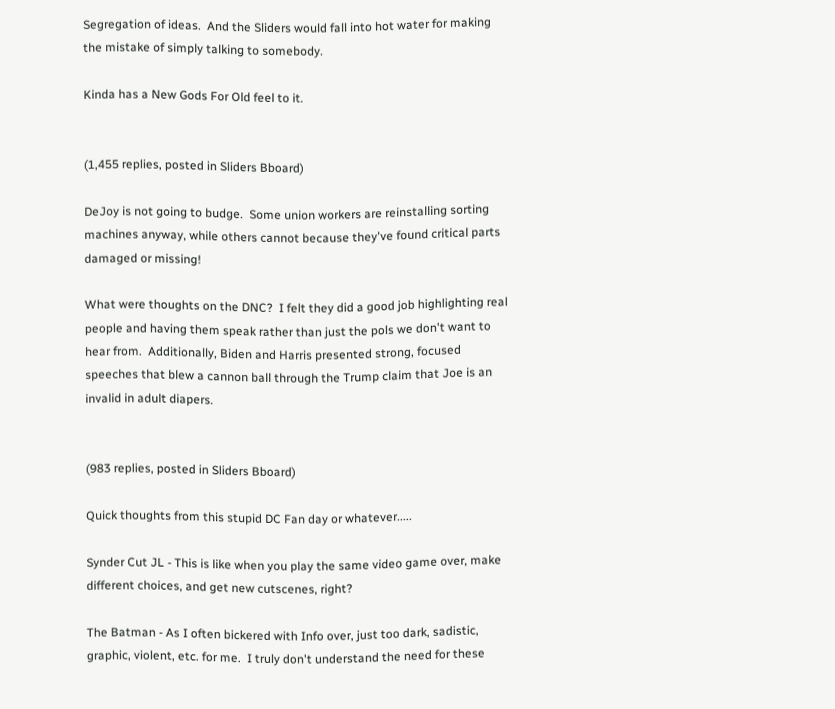Segregation of ideas.  And the Sliders would fall into hot water for making the mistake of simply talking to somebody.

Kinda has a New Gods For Old feel to it.


(1,455 replies, posted in Sliders Bboard)

DeJoy is not going to budge.  Some union workers are reinstalling sorting machines anyway, while others cannot because they've found critical parts damaged or missing!

What were thoughts on the DNC?  I felt they did a good job highlighting real people and having them speak rather than just the pols we don't want to hear from.  Additionally, Biden and Harris presented strong, focused speeches that blew a cannon ball through the Trump claim that Joe is an invalid in adult diapers.


(983 replies, posted in Sliders Bboard)

Quick thoughts from this stupid DC Fan day or whatever.....

Synder Cut JL - This is like when you play the same video game over, make different choices, and get new cutscenes, right?

The Batman - As I often bickered with Info over, just too dark, sadistic, graphic, violent, etc. for me.  I truly don't understand the need for these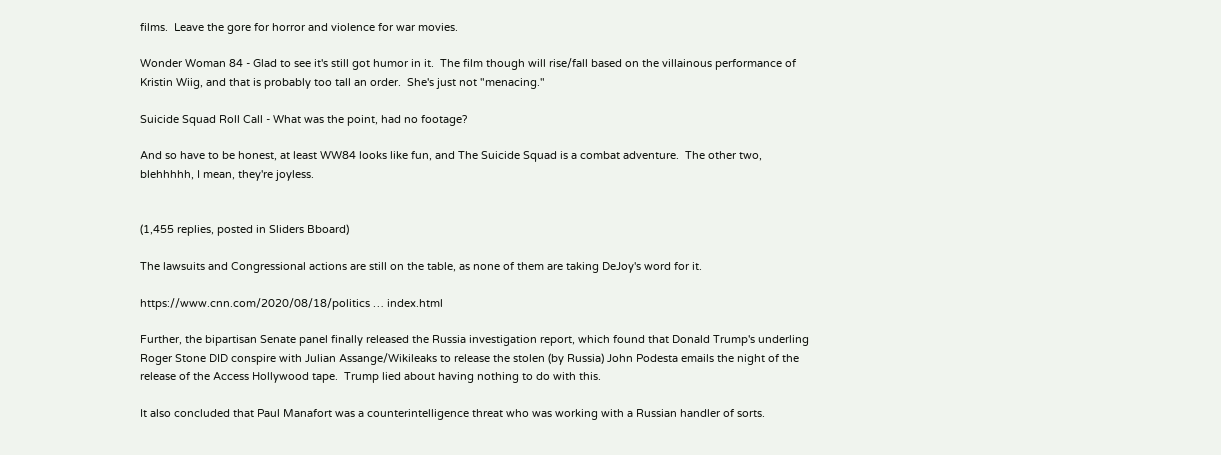films.  Leave the gore for horror and violence for war movies.

Wonder Woman 84 - Glad to see it's still got humor in it.  The film though will rise/fall based on the villainous performance of Kristin Wiig, and that is probably too tall an order.  She's just not "menacing."

Suicide Squad Roll Call - What was the point, had no footage?

And so have to be honest, at least WW84 looks like fun, and The Suicide Squad is a combat adventure.  The other two, blehhhhh, I mean, they're joyless.


(1,455 replies, posted in Sliders Bboard)

The lawsuits and Congressional actions are still on the table, as none of them are taking DeJoy's word for it.

https://www.cnn.com/2020/08/18/politics … index.html

Further, the bipartisan Senate panel finally released the Russia investigation report, which found that Donald Trump's underling Roger Stone DID conspire with Julian Assange/Wikileaks to release the stolen (by Russia) John Podesta emails the night of the release of the Access Hollywood tape.  Trump lied about having nothing to do with this.

It also concluded that Paul Manafort was a counterintelligence threat who was working with a Russian handler of sorts.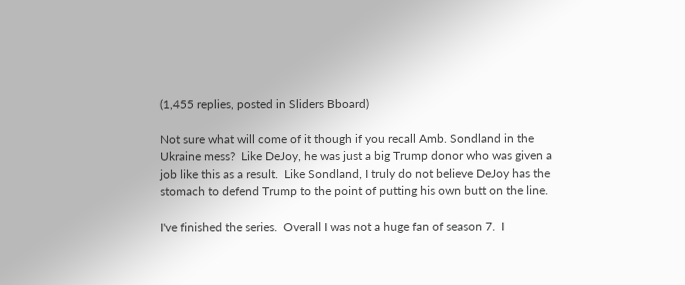(1,455 replies, posted in Sliders Bboard)

Not sure what will come of it though if you recall Amb. Sondland in the Ukraine mess?  Like DeJoy, he was just a big Trump donor who was given a job like this as a result.  Like Sondland, I truly do not believe DeJoy has the stomach to defend Trump to the point of putting his own butt on the line.

I've finished the series.  Overall I was not a huge fan of season 7.  I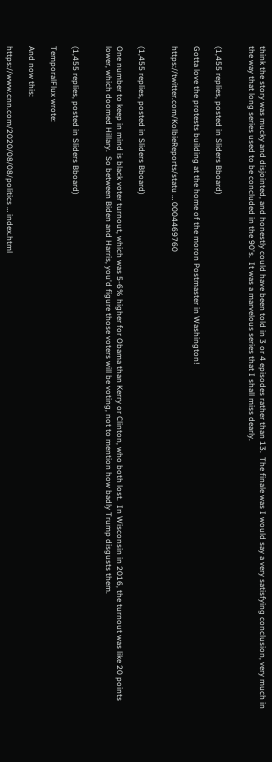think the story was mucky and disjointed, and honestly could have been told in 3 or 4 episodes rather than 13.  The finale was I would say a very satisfying conclusion, very much in the way that long series used to be concluded in the 90's.  It was a marvelous series that I shall miss dearly.


(1,455 replies, posted in Sliders Bboard)

Gotta love the protests building at the home of the moron Postmaster in Washington!

https://twitter.com/KolbieReports/statu … 0004469760


(1,455 replies, posted in Sliders Bboard)

One number to keep in mind is black voter turnout, which was 5-6% higher for Obama than Kerry or Clinton, who both lost.  In Wisconsin in 2016, the turnout was like 20 points lower, which doomed Hillary.  So between Biden and Harris, you'd figure those voters will be voting, not to mention how badly Trump disgusts them.


(1,455 replies, posted in Sliders Bboard)

TemporalFlux wrote:

And now this:

https://www.cnn.com/2020/08/08/politics … index.html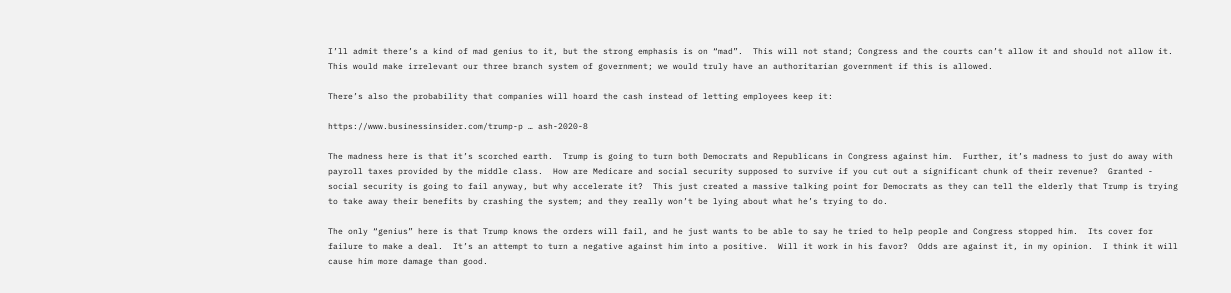I’ll admit there’s a kind of mad genius to it, but the strong emphasis is on “mad”.  This will not stand; Congress and the courts can’t allow it and should not allow it.  This would make irrelevant our three branch system of government; we would truly have an authoritarian government if this is allowed.

There’s also the probability that companies will hoard the cash instead of letting employees keep it:

https://www.businessinsider.com/trump-p … ash-2020-8

The madness here is that it’s scorched earth.  Trump is going to turn both Democrats and Republicans in Congress against him.  Further, it’s madness to just do away with payroll taxes provided by the middle class.  How are Medicare and social security supposed to survive if you cut out a significant chunk of their revenue?  Granted - social security is going to fail anyway, but why accelerate it?  This just created a massive talking point for Democrats as they can tell the elderly that Trump is trying to take away their benefits by crashing the system; and they really won’t be lying about what he’s trying to do.

The only “genius” here is that Trump knows the orders will fail, and he just wants to be able to say he tried to help people and Congress stopped him.  Its cover for failure to make a deal.  It’s an attempt to turn a negative against him into a positive.  Will it work in his favor?  Odds are against it, in my opinion.  I think it will cause him more damage than good.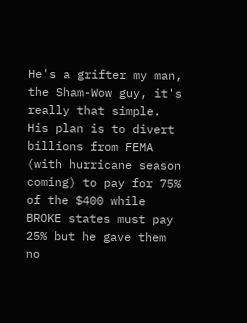He's a grifter my man, the Sham-Wow guy, it's really that simple.  His plan is to divert billions from FEMA (with hurricane season coming) to pay for 75% of the $400 while BROKE states must pay 25% but he gave them no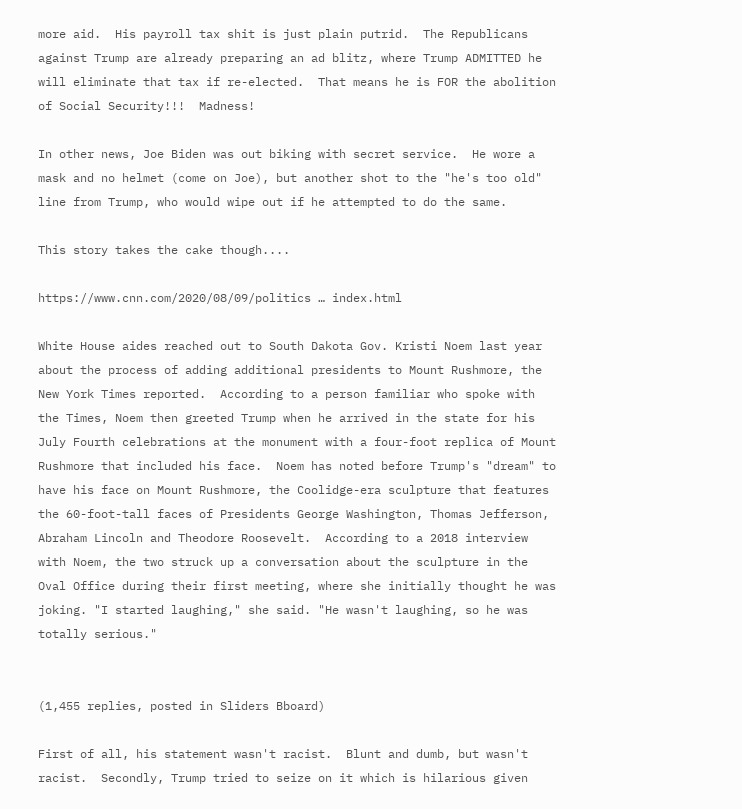more aid.  His payroll tax shit is just plain putrid.  The Republicans against Trump are already preparing an ad blitz, where Trump ADMITTED he will eliminate that tax if re-elected.  That means he is FOR the abolition of Social Security!!!  Madness!

In other news, Joe Biden was out biking with secret service.  He wore a mask and no helmet (come on Joe), but another shot to the "he's too old" line from Trump, who would wipe out if he attempted to do the same.

This story takes the cake though....

https://www.cnn.com/2020/08/09/politics … index.html

White House aides reached out to South Dakota Gov. Kristi Noem last year about the process of adding additional presidents to Mount Rushmore, the New York Times reported.  According to a person familiar who spoke with the Times, Noem then greeted Trump when he arrived in the state for his July Fourth celebrations at the monument with a four-foot replica of Mount Rushmore that included his face.  Noem has noted before Trump's "dream" to have his face on Mount Rushmore, the Coolidge-era sculpture that features the 60-foot-tall faces of Presidents George Washington, Thomas Jefferson, Abraham Lincoln and Theodore Roosevelt.  According to a 2018 interview with Noem, the two struck up a conversation about the sculpture in the Oval Office during their first meeting, where she initially thought he was joking. "I started laughing," she said. "He wasn't laughing, so he was totally serious."


(1,455 replies, posted in Sliders Bboard)

First of all, his statement wasn't racist.  Blunt and dumb, but wasn't racist.  Secondly, Trump tried to seize on it which is hilarious given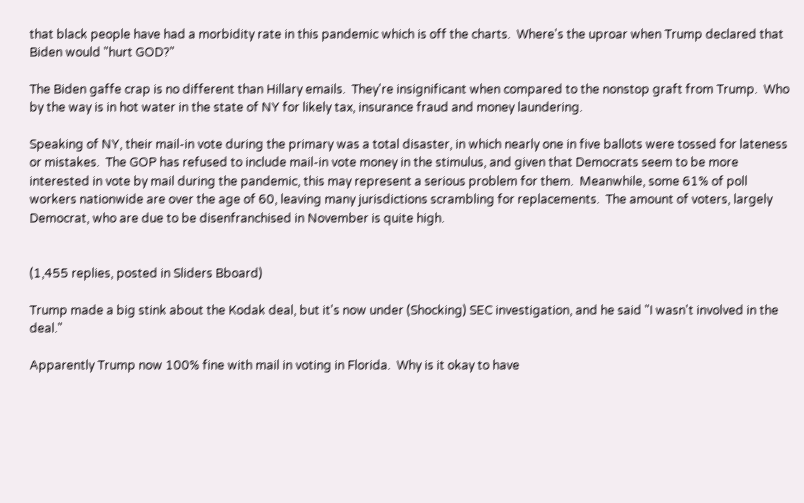that black people have had a morbidity rate in this pandemic which is off the charts.  Where's the uproar when Trump declared that Biden would "hurt GOD?"

The Biden gaffe crap is no different than Hillary emails.  They're insignificant when compared to the nonstop graft from Trump.  Who by the way is in hot water in the state of NY for likely tax, insurance fraud and money laundering.

Speaking of NY, their mail-in vote during the primary was a total disaster, in which nearly one in five ballots were tossed for lateness or mistakes.  The GOP has refused to include mail-in vote money in the stimulus, and given that Democrats seem to be more interested in vote by mail during the pandemic, this may represent a serious problem for them.  Meanwhile, some 61% of poll workers nationwide are over the age of 60, leaving many jurisdictions scrambling for replacements.  The amount of voters, largely Democrat, who are due to be disenfranchised in November is quite high.


(1,455 replies, posted in Sliders Bboard)

Trump made a big stink about the Kodak deal, but it's now under (Shocking) SEC investigation, and he said "I wasn't involved in the deal."

Apparently Trump now 100% fine with mail in voting in Florida.  Why is it okay to have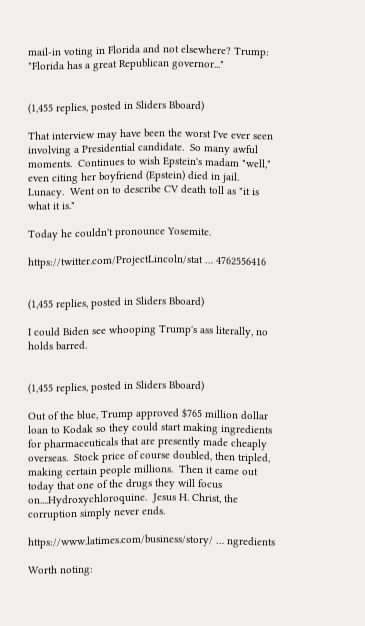mail-in voting in Florida and not elsewhere? Trump: "Florida has a great Republican governor..."


(1,455 replies, posted in Sliders Bboard)

That interview may have been the worst I've ever seen involving a Presidential candidate.  So many awful moments.  Continues to wish Epstein's madam "well," even citing her boyfriend (Epstein) died in jail.  Lunacy.  Went on to describe CV death toll as "it is what it is."

Today he couldn't pronounce Yosemite.

https://twitter.com/ProjectLincoln/stat … 4762556416


(1,455 replies, posted in Sliders Bboard)

I could Biden see whooping Trump's ass literally, no holds barred.


(1,455 replies, posted in Sliders Bboard)

Out of the blue, Trump approved $765 million dollar loan to Kodak so they could start making ingredients for pharmaceuticals that are presently made cheaply overseas.  Stock price of course doubled, then tripled, making certain people millions.  Then it came out today that one of the drugs they will focus on....Hydroxychloroquine.  Jesus H. Christ, the corruption simply never ends.

https://www.latimes.com/business/story/ … ngredients

Worth noting: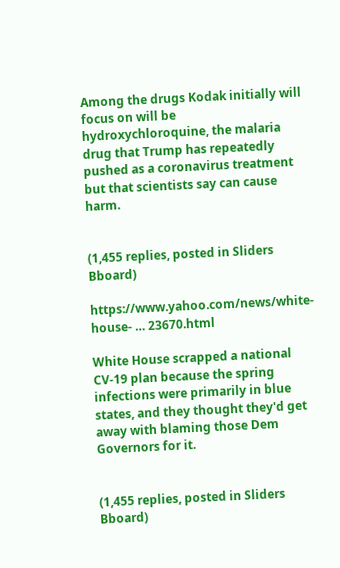Among the drugs Kodak initially will focus on will be hydroxychloroquine, the malaria drug that Trump has repeatedly pushed as a coronavirus treatment but that scientists say can cause harm.


(1,455 replies, posted in Sliders Bboard)

https://www.yahoo.com/news/white-house- … 23670.html

White House scrapped a national CV-19 plan because the spring infections were primarily in blue states, and they thought they'd get away with blaming those Dem Governors for it.


(1,455 replies, posted in Sliders Bboard)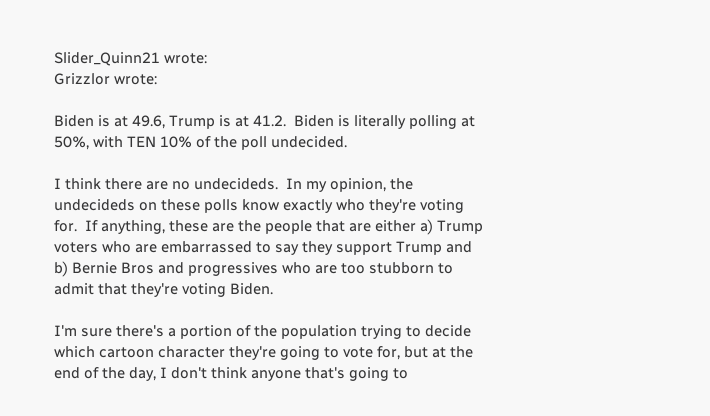Slider_Quinn21 wrote:
Grizzlor wrote:

Biden is at 49.6, Trump is at 41.2.  Biden is literally polling at 50%, with TEN 10% of the poll undecided.

I think there are no undecideds.  In my opinion, the undecideds on these polls know exactly who they're voting for.  If anything, these are the people that are either a) Trump voters who are embarrassed to say they support Trump and b) Bernie Bros and progressives who are too stubborn to admit that they're voting Biden.

I'm sure there's a portion of the population trying to decide which cartoon character they're going to vote for, but at the end of the day, I don't think anyone that's going to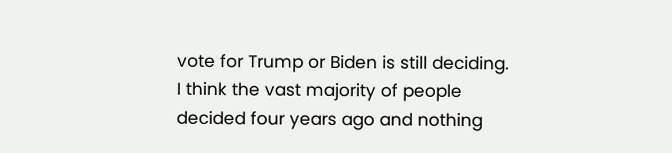vote for Trump or Biden is still deciding.  I think the vast majority of people decided four years ago and nothing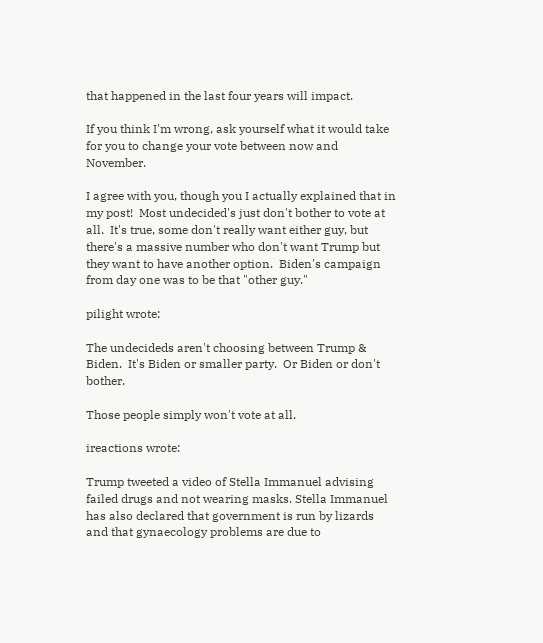that happened in the last four years will impact.

If you think I'm wrong, ask yourself what it would take for you to change your vote between now and November.

I agree with you, though you I actually explained that in my post!  Most undecided's just don't bother to vote at all.  It's true, some don't really want either guy, but there's a massive number who don't want Trump but they want to have another option.  Biden's campaign from day one was to be that "other guy."

pilight wrote:

The undecideds aren't choosing between Trump & Biden.  It's Biden or smaller party.  Or Biden or don't bother.

Those people simply won't vote at all.

ireactions wrote:

Trump tweeted a video of Stella Immanuel advising failed drugs and not wearing masks. Stella Immanuel has also declared that government is run by lizards and that gynaecology problems are due to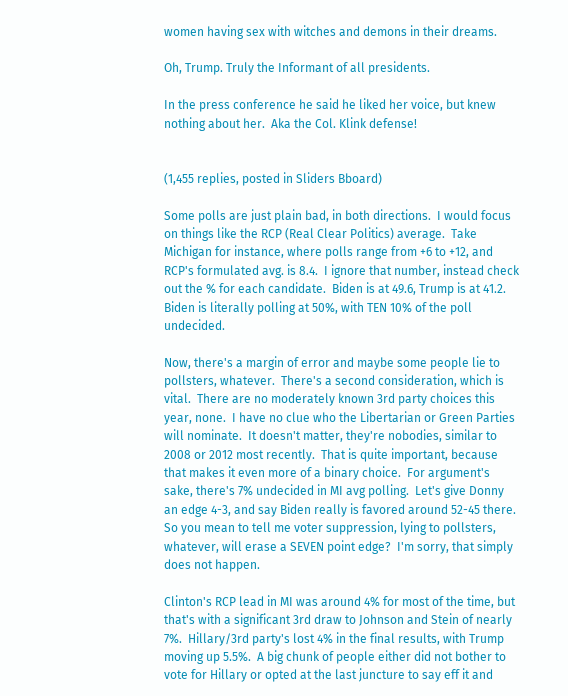women having sex with witches and demons in their dreams.

Oh, Trump. Truly the Informant of all presidents.

In the press conference he said he liked her voice, but knew nothing about her.  Aka the Col. Klink defense!


(1,455 replies, posted in Sliders Bboard)

Some polls are just plain bad, in both directions.  I would focus on things like the RCP (Real Clear Politics) average.  Take Michigan for instance, where polls range from +6 to +12, and RCP's formulated avg. is 8.4.  I ignore that number, instead check out the % for each candidate.  Biden is at 49.6, Trump is at 41.2.  Biden is literally polling at 50%, with TEN 10% of the poll undecided.

Now, there's a margin of error and maybe some people lie to pollsters, whatever.  There's a second consideration, which is vital.  There are no moderately known 3rd party choices this year, none.  I have no clue who the Libertarian or Green Parties will nominate.  It doesn't matter, they're nobodies, similar to 2008 or 2012 most recently.  That is quite important, because that makes it even more of a binary choice.  For argument's sake, there's 7% undecided in MI avg polling.  Let's give Donny an edge 4-3, and say Biden really is favored around 52-45 there.  So you mean to tell me voter suppression, lying to pollsters, whatever, will erase a SEVEN point edge?  I'm sorry, that simply does not happen.

Clinton's RCP lead in MI was around 4% for most of the time, but that's with a significant 3rd draw to Johnson and Stein of nearly 7%.  Hillary/3rd party's lost 4% in the final results, with Trump moving up 5.5%.  A big chunk of people either did not bother to vote for Hillary or opted at the last juncture to say eff it and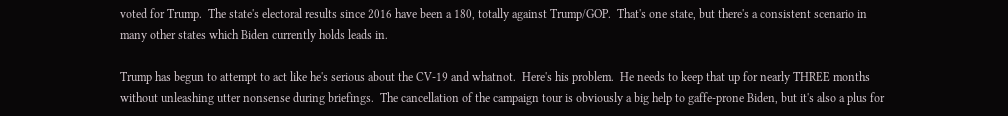voted for Trump.  The state's electoral results since 2016 have been a 180, totally against Trump/GOP.  That's one state, but there's a consistent scenario in many other states which Biden currently holds leads in.

Trump has begun to attempt to act like he's serious about the CV-19 and whatnot.  Here's his problem.  He needs to keep that up for nearly THREE months without unleashing utter nonsense during briefings.  The cancellation of the campaign tour is obviously a big help to gaffe-prone Biden, but it's also a plus for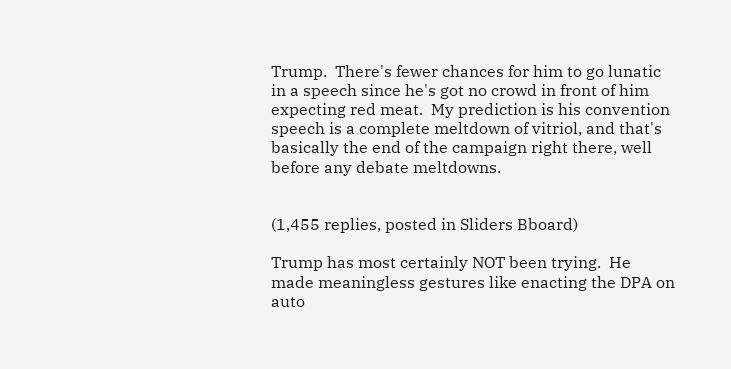Trump.  There's fewer chances for him to go lunatic in a speech since he's got no crowd in front of him expecting red meat.  My prediction is his convention speech is a complete meltdown of vitriol, and that's basically the end of the campaign right there, well before any debate meltdowns.


(1,455 replies, posted in Sliders Bboard)

Trump has most certainly NOT been trying.  He made meaningless gestures like enacting the DPA on auto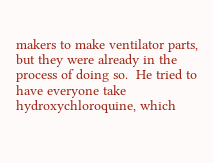makers to make ventilator parts, but they were already in the process of doing so.  He tried to have everyone take hydroxychloroquine, which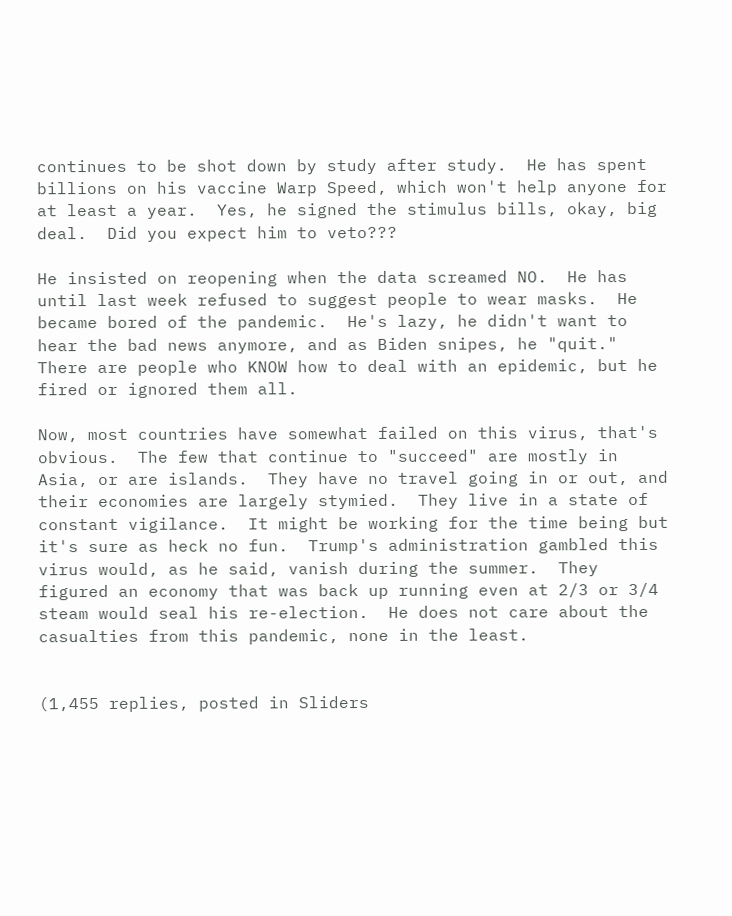continues to be shot down by study after study.  He has spent billions on his vaccine Warp Speed, which won't help anyone for at least a year.  Yes, he signed the stimulus bills, okay, big deal.  Did you expect him to veto???

He insisted on reopening when the data screamed NO.  He has until last week refused to suggest people to wear masks.  He became bored of the pandemic.  He's lazy, he didn't want to hear the bad news anymore, and as Biden snipes, he "quit."  There are people who KNOW how to deal with an epidemic, but he fired or ignored them all.

Now, most countries have somewhat failed on this virus, that's obvious.  The few that continue to "succeed" are mostly in Asia, or are islands.  They have no travel going in or out, and their economies are largely stymied.  They live in a state of constant vigilance.  It might be working for the time being but it's sure as heck no fun.  Trump's administration gambled this virus would, as he said, vanish during the summer.  They figured an economy that was back up running even at 2/3 or 3/4 steam would seal his re-election.  He does not care about the casualties from this pandemic, none in the least.


(1,455 replies, posted in Sliders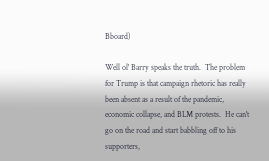Bboard)

Well ol' Barry speaks the truth.  The problem for Trump is that campaign rhetoric has really been absent as a result of the pandemic, economic collapse, and BLM protests.  He can't go on the road and start babbling off to his supporters,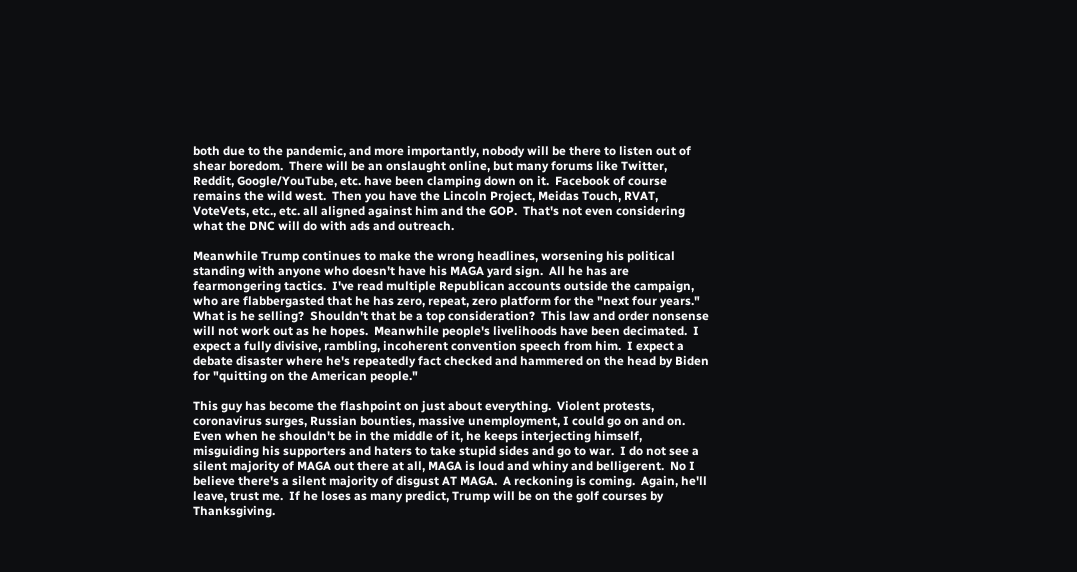both due to the pandemic, and more importantly, nobody will be there to listen out of shear boredom.  There will be an onslaught online, but many forums like Twitter, Reddit, Google/YouTube, etc. have been clamping down on it.  Facebook of course remains the wild west.  Then you have the Lincoln Project, Meidas Touch, RVAT, VoteVets, etc., etc. all aligned against him and the GOP.  That's not even considering what the DNC will do with ads and outreach.

Meanwhile Trump continues to make the wrong headlines, worsening his political standing with anyone who doesn't have his MAGA yard sign.  All he has are fearmongering tactics.  I've read multiple Republican accounts outside the campaign, who are flabbergasted that he has zero, repeat, zero platform for the "next four years."  What is he selling?  Shouldn't that be a top consideration?  This law and order nonsense will not work out as he hopes.  Meanwhile people's livelihoods have been decimated.  I expect a fully divisive, rambling, incoherent convention speech from him.  I expect a debate disaster where he's repeatedly fact checked and hammered on the head by Biden for "quitting on the American people."

This guy has become the flashpoint on just about everything.  Violent protests, coronavirus surges, Russian bounties, massive unemployment, I could go on and on.  Even when he shouldn't be in the middle of it, he keeps interjecting himself, misguiding his supporters and haters to take stupid sides and go to war.  I do not see a silent majority of MAGA out there at all, MAGA is loud and whiny and belligerent.  No I believe there's a silent majority of disgust AT MAGA.  A reckoning is coming.  Again, he'll leave, trust me.  If he loses as many predict, Trump will be on the golf courses by Thanksgiving.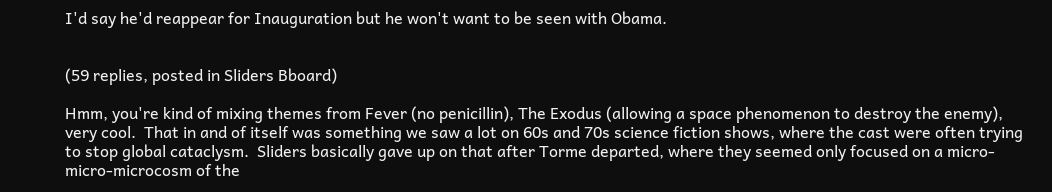I'd say he'd reappear for Inauguration but he won't want to be seen with Obama.


(59 replies, posted in Sliders Bboard)

Hmm, you're kind of mixing themes from Fever (no penicillin), The Exodus (allowing a space phenomenon to destroy the enemy), very cool.  That in and of itself was something we saw a lot on 60s and 70s science fiction shows, where the cast were often trying to stop global cataclysm.  Sliders basically gave up on that after Torme departed, where they seemed only focused on a micro-micro-microcosm of the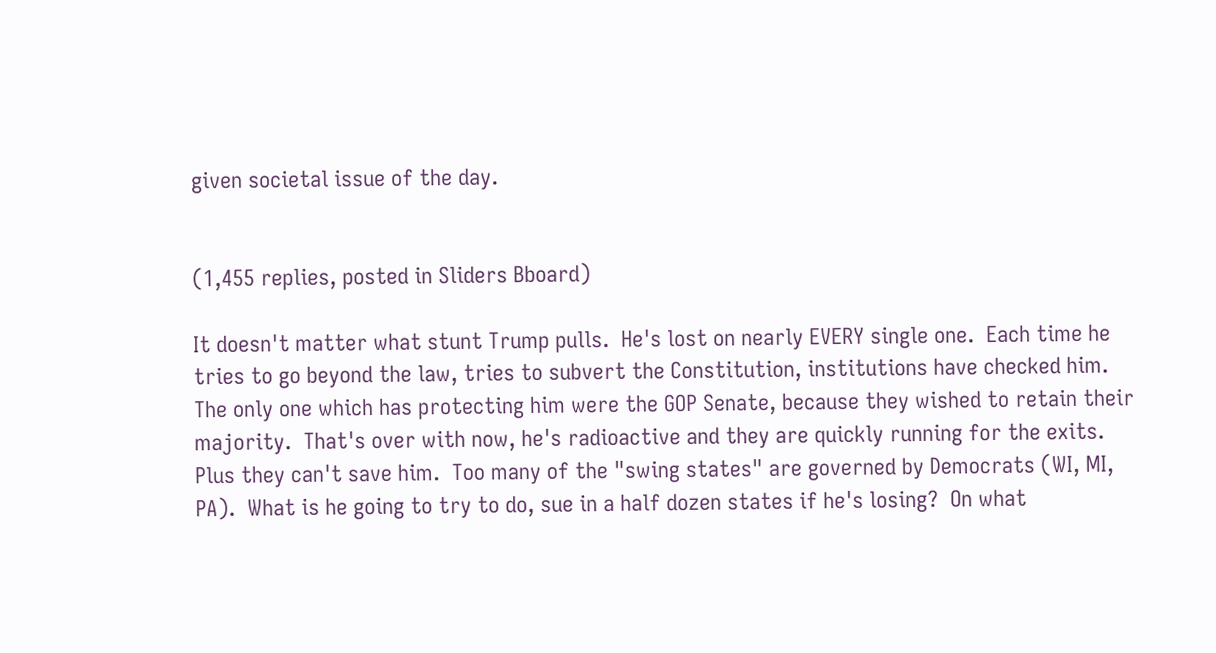given societal issue of the day.


(1,455 replies, posted in Sliders Bboard)

It doesn't matter what stunt Trump pulls.  He's lost on nearly EVERY single one.  Each time he tries to go beyond the law, tries to subvert the Constitution, institutions have checked him.  The only one which has protecting him were the GOP Senate, because they wished to retain their majority.  That's over with now, he's radioactive and they are quickly running for the exits.  Plus they can't save him.  Too many of the "swing states" are governed by Democrats (WI, MI, PA).  What is he going to try to do, sue in a half dozen states if he's losing?  On what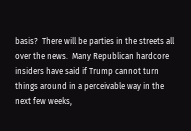basis?  There will be parties in the streets all over the news.  Many Republican hardcore insiders have said if Trump cannot turn things around in a perceivable way in the next few weeks,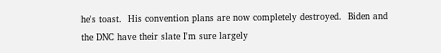he's toast.  His convention plans are now completely destroyed.  Biden and the DNC have their slate I'm sure largely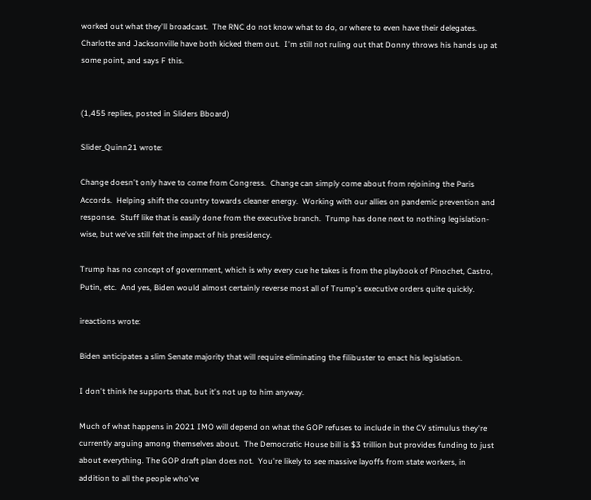worked out what they'll broadcast.  The RNC do not know what to do, or where to even have their delegates.  Charlotte and Jacksonville have both kicked them out.  I'm still not ruling out that Donny throws his hands up at some point, and says F this.


(1,455 replies, posted in Sliders Bboard)

Slider_Quinn21 wrote:

Change doesn't only have to come from Congress.  Change can simply come about from rejoining the Paris Accords.  Helping shift the country towards cleaner energy.  Working with our allies on pandemic prevention and response.  Stuff like that is easily done from the executive branch.  Trump has done next to nothing legislation-wise, but we've still felt the impact of his presidency.

Trump has no concept of government, which is why every cue he takes is from the playbook of Pinochet, Castro, Putin, etc.  And yes, Biden would almost certainly reverse most all of Trump's executive orders quite quickly.

ireactions wrote:

Biden anticipates a slim Senate majority that will require eliminating the filibuster to enact his legislation.

I don't think he supports that, but it's not up to him anyway.

Much of what happens in 2021 IMO will depend on what the GOP refuses to include in the CV stimulus they're currently arguing among themselves about.  The Democratic House bill is $3 trillion but provides funding to just about everything. The GOP draft plan does not.  You're likely to see massive layoffs from state workers, in addition to all the people who've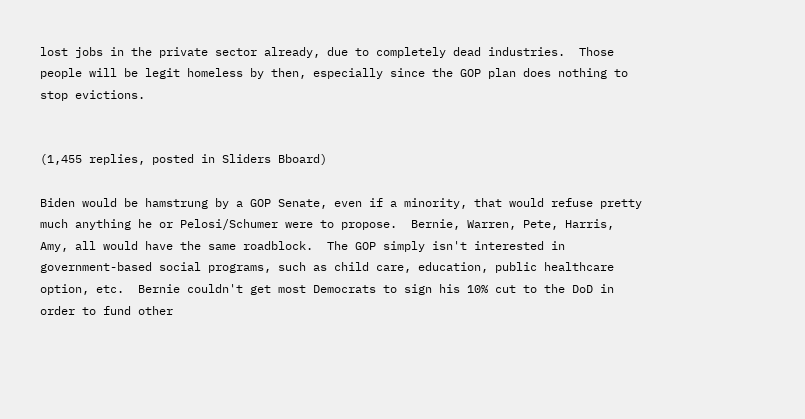lost jobs in the private sector already, due to completely dead industries.  Those people will be legit homeless by then, especially since the GOP plan does nothing to stop evictions.


(1,455 replies, posted in Sliders Bboard)

Biden would be hamstrung by a GOP Senate, even if a minority, that would refuse pretty much anything he or Pelosi/Schumer were to propose.  Bernie, Warren, Pete, Harris, Amy, all would have the same roadblock.  The GOP simply isn't interested in government-based social programs, such as child care, education, public healthcare option, etc.  Bernie couldn't get most Democrats to sign his 10% cut to the DoD in order to fund other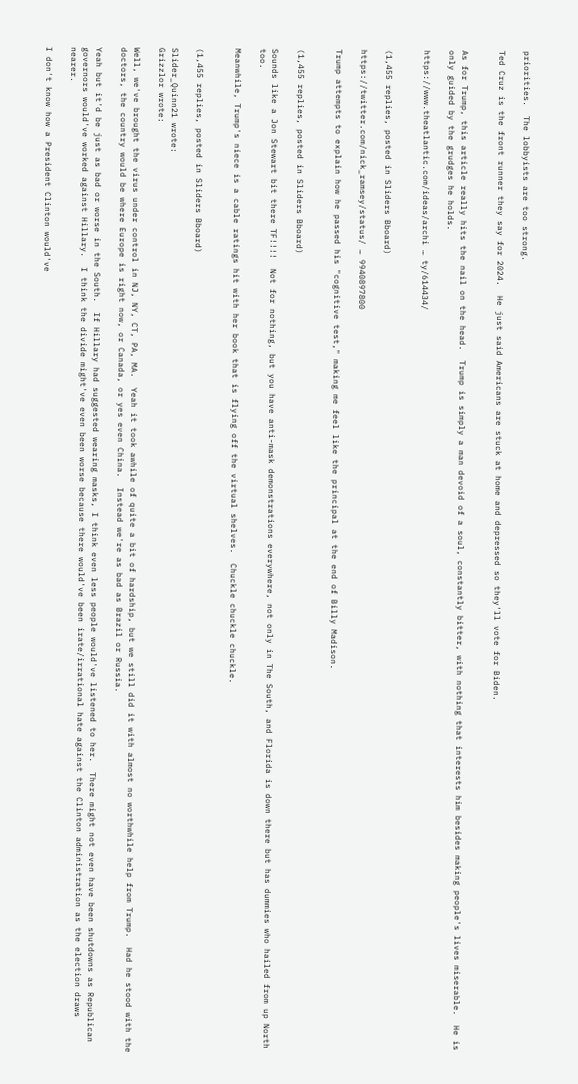priorities.  The lobbyists are too strong.

Ted Cruz is the front runner they say for 2024.  He just said Americans are stuck at home and depressed so they'll vote for Biden.


As for Trump, this article really hits the nail on the head.  Trump is simply a man devoid of a soul, constantly bitter, with nothing that interests him besides making people's lives miserable.  He is only guided by the grudges he holds.

https://www.theatlantic.com/ideas/archi … ty/614434/


(1,455 replies, posted in Sliders Bboard)

https://twitter.com/nick_ramsey/status/ … 9940897800

Trump attempts to explain how he passed his "cognitive test," making me feel like the principal at the end of Billy Madison.


(1,455 replies, posted in Sliders Bboard)

Sounds like a Jon Stewart bit there TF!!!!  Not for nothing, but you have anti-mask demonstrations everywhere, not only in The South, and Florida is down there but has dummies who hailed from up North too.

Meanwhile, Trump's niece is a cable ratings hit with her book that is flying off the virtual shelves.  Chuckle chuckle chuckle.


(1,455 replies, posted in Sliders Bboard)

Slider_Quinn21 wrote:
Grizzlor wrote:

Well, we've brought the virus under control in NJ, NY, CT, PA, MA.  Yeah it took awhile of quite a bit of hardship, but we still did it with almost no worthwhile help from Trump.  Had he stood with the doctors, the country would be where Europe is right now, or Canada, or yes even China.  Instead we're as bad as Brazil or Russia.

Yeah but it'd be just as bad or worse in the South.  If Hillary had suggested wearing masks, I think even less people would've listened to her.  There might not even have been shutdowns as Republican governors would've worked against Hillary.  I think the divide might've even been worse because there would've been irate/irrational hate against the Clinton administration as the election draws nearer.

I don't know how a President Clinton would've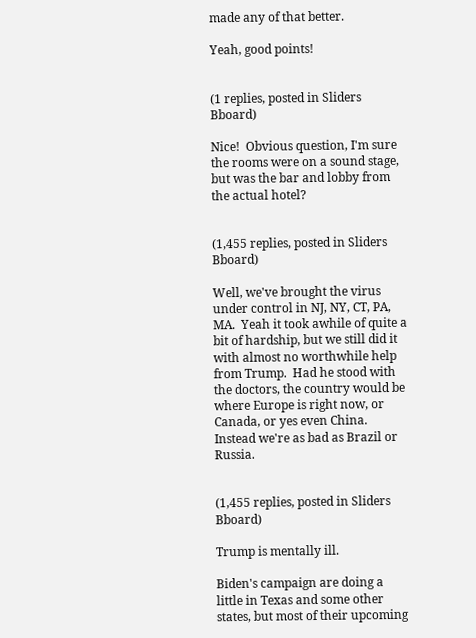made any of that better.

Yeah, good points!


(1 replies, posted in Sliders Bboard)

Nice!  Obvious question, I'm sure the rooms were on a sound stage, but was the bar and lobby from the actual hotel?


(1,455 replies, posted in Sliders Bboard)

Well, we've brought the virus under control in NJ, NY, CT, PA, MA.  Yeah it took awhile of quite a bit of hardship, but we still did it with almost no worthwhile help from Trump.  Had he stood with the doctors, the country would be where Europe is right now, or Canada, or yes even China.  Instead we're as bad as Brazil or Russia.


(1,455 replies, posted in Sliders Bboard)

Trump is mentally ill.

Biden's campaign are doing a little in Texas and some other states, but most of their upcoming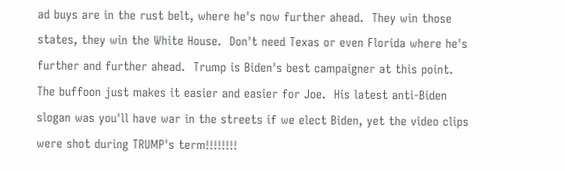ad buys are in the rust belt, where he's now further ahead.  They win those states, they win the White House.  Don't need Texas or even Florida where he's further and further ahead.  Trump is Biden's best campaigner at this point.  The buffoon just makes it easier and easier for Joe.  His latest anti-Biden slogan was you'll have war in the streets if we elect Biden, yet the video clips were shot during TRUMP's term!!!!!!!!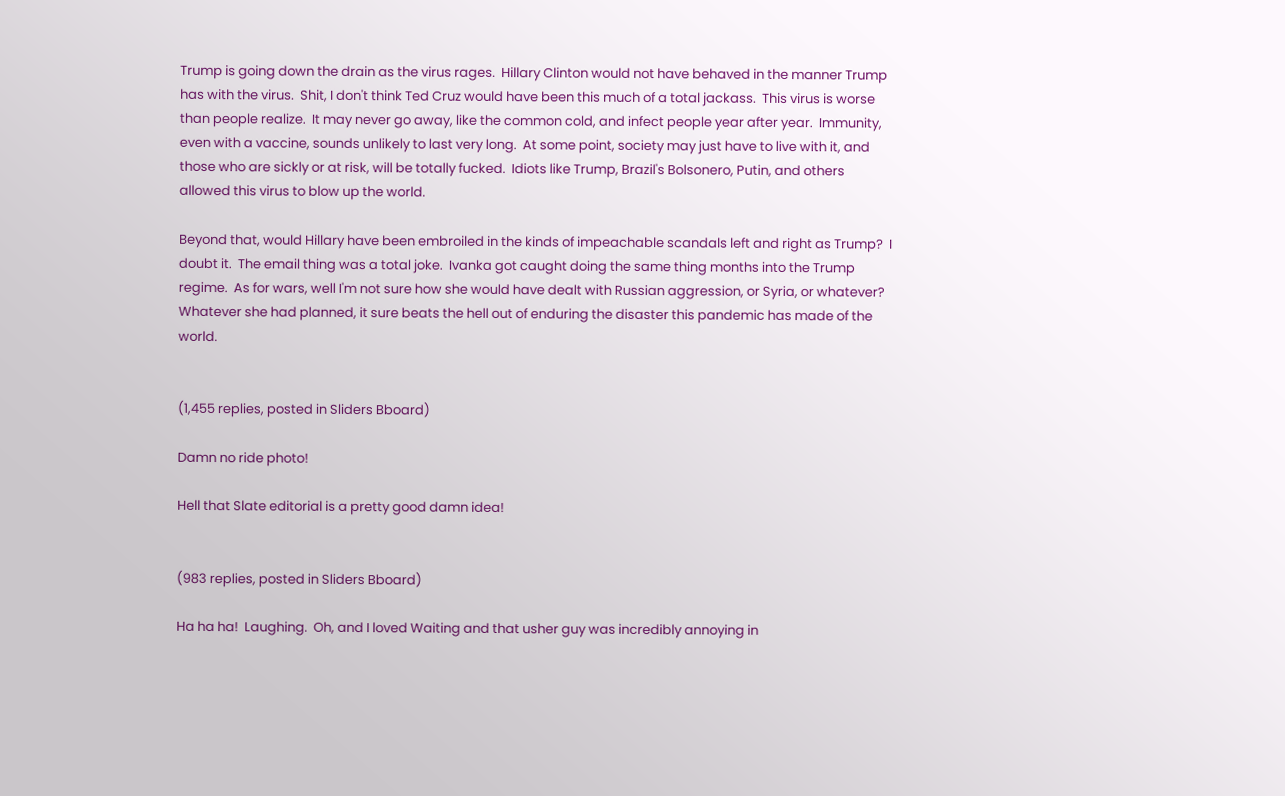Trump is going down the drain as the virus rages.  Hillary Clinton would not have behaved in the manner Trump has with the virus.  Shit, I don't think Ted Cruz would have been this much of a total jackass.  This virus is worse than people realize.  It may never go away, like the common cold, and infect people year after year.  Immunity, even with a vaccine, sounds unlikely to last very long.  At some point, society may just have to live with it, and those who are sickly or at risk, will be totally fucked.  Idiots like Trump, Brazil's Bolsonero, Putin, and others allowed this virus to blow up the world.

Beyond that, would Hillary have been embroiled in the kinds of impeachable scandals left and right as Trump?  I doubt it.  The email thing was a total joke.  Ivanka got caught doing the same thing months into the Trump regime.  As for wars, well I'm not sure how she would have dealt with Russian aggression, or Syria, or whatever?  Whatever she had planned, it sure beats the hell out of enduring the disaster this pandemic has made of the world.


(1,455 replies, posted in Sliders Bboard)

Damn no ride photo!

Hell that Slate editorial is a pretty good damn idea!


(983 replies, posted in Sliders Bboard)

Ha ha ha!  Laughing.  Oh, and I loved Waiting and that usher guy was incredibly annoying in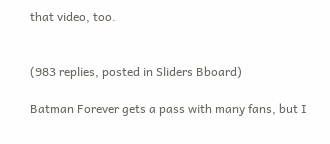that video, too.


(983 replies, posted in Sliders Bboard)

Batman Forever gets a pass with many fans, but I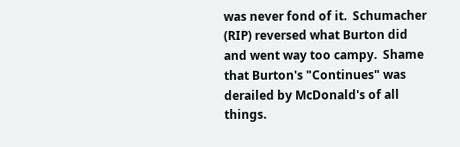was never fond of it.  Schumacher (RIP) reversed what Burton did and went way too campy.  Shame that Burton's "Continues" was derailed by McDonald's of all things.